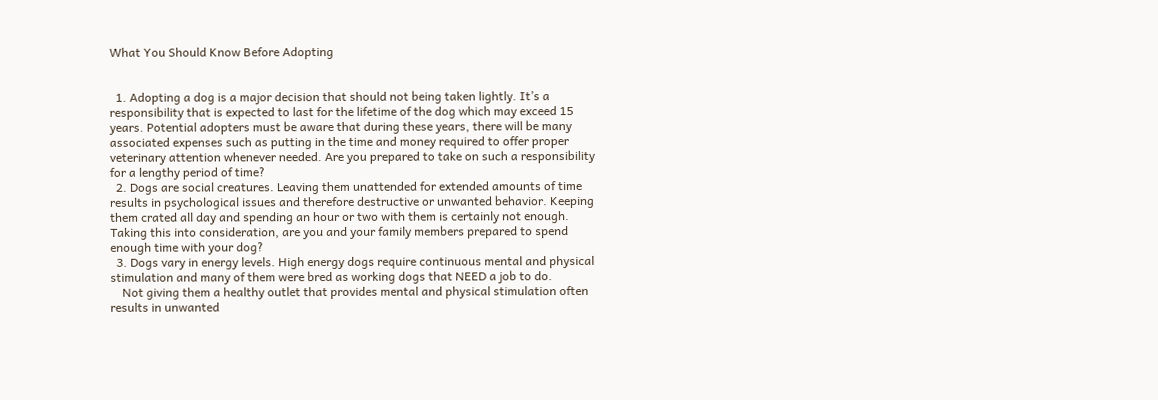What You Should Know Before Adopting


  1. Adopting a dog is a major decision that should not being taken lightly. It’s a responsibility that is expected to last for the lifetime of the dog which may exceed 15 years. Potential adopters must be aware that during these years, there will be many associated expenses such as putting in the time and money required to offer proper veterinary attention whenever needed. Are you prepared to take on such a responsibility for a lengthy period of time?
  2. Dogs are social creatures. Leaving them unattended for extended amounts of time results in psychological issues and therefore destructive or unwanted behavior. Keeping them crated all day and spending an hour or two with them is certainly not enough. Taking this into consideration, are you and your family members prepared to spend enough time with your dog?
  3. Dogs vary in energy levels. High energy dogs require continuous mental and physical stimulation and many of them were bred as working dogs that NEED a job to do.
    Not giving them a healthy outlet that provides mental and physical stimulation often results in unwanted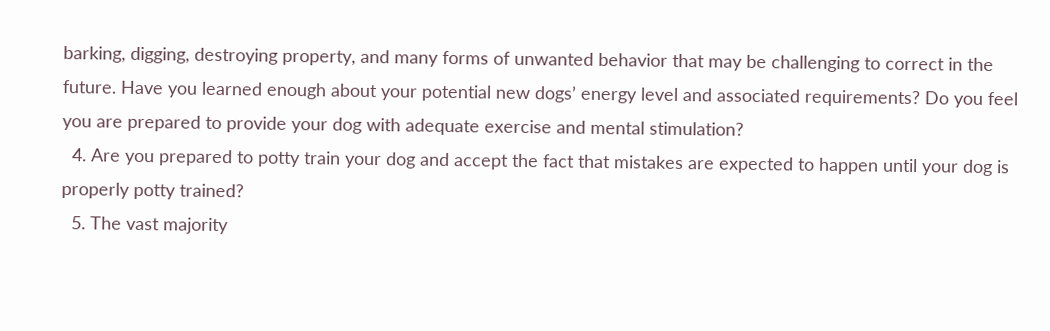barking, digging, destroying property, and many forms of unwanted behavior that may be challenging to correct in the future. Have you learned enough about your potential new dogs’ energy level and associated requirements? Do you feel you are prepared to provide your dog with adequate exercise and mental stimulation?
  4. Are you prepared to potty train your dog and accept the fact that mistakes are expected to happen until your dog is properly potty trained?
  5. The vast majority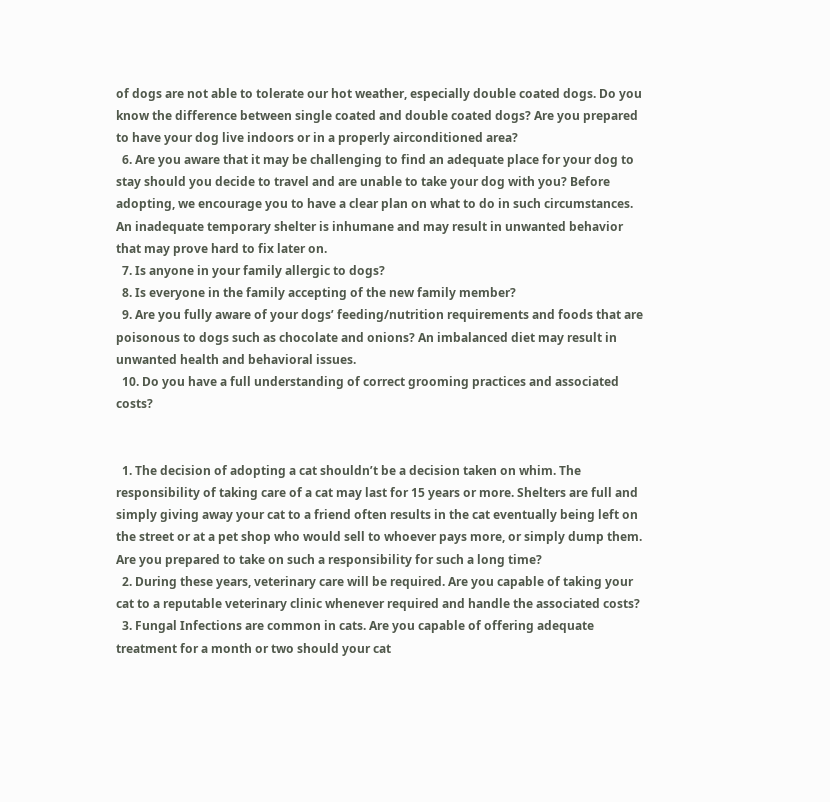of dogs are not able to tolerate our hot weather, especially double coated dogs. Do you know the difference between single coated and double coated dogs? Are you prepared to have your dog live indoors or in a properly airconditioned area?
  6. Are you aware that it may be challenging to find an adequate place for your dog to stay should you decide to travel and are unable to take your dog with you? Before adopting, we encourage you to have a clear plan on what to do in such circumstances. An inadequate temporary shelter is inhumane and may result in unwanted behavior that may prove hard to fix later on.
  7. Is anyone in your family allergic to dogs?
  8. Is everyone in the family accepting of the new family member?
  9. Are you fully aware of your dogs’ feeding/nutrition requirements and foods that are poisonous to dogs such as chocolate and onions? An imbalanced diet may result in unwanted health and behavioral issues.
  10. Do you have a full understanding of correct grooming practices and associated costs?


  1. The decision of adopting a cat shouldn’t be a decision taken on whim. The responsibility of taking care of a cat may last for 15 years or more. Shelters are full and simply giving away your cat to a friend often results in the cat eventually being left on the street or at a pet shop who would sell to whoever pays more, or simply dump them. Are you prepared to take on such a responsibility for such a long time?
  2. During these years, veterinary care will be required. Are you capable of taking your cat to a reputable veterinary clinic whenever required and handle the associated costs?
  3. Fungal Infections are common in cats. Are you capable of offering adequate treatment for a month or two should your cat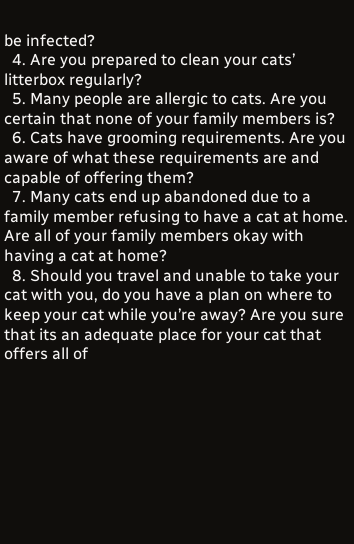be infected?
  4. Are you prepared to clean your cats’ litterbox regularly?
  5. Many people are allergic to cats. Are you certain that none of your family members is?
  6. Cats have grooming requirements. Are you aware of what these requirements are and capable of offering them?
  7. Many cats end up abandoned due to a family member refusing to have a cat at home. Are all of your family members okay with having a cat at home?
  8. Should you travel and unable to take your cat with you, do you have a plan on where to keep your cat while you’re away? Are you sure that its an adequate place for your cat that offers all of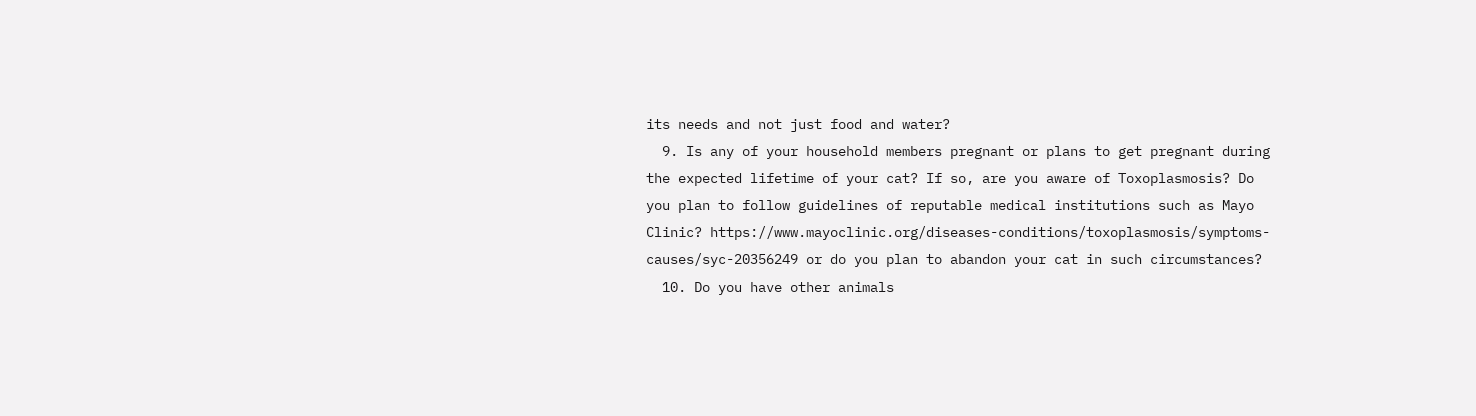its needs and not just food and water?
  9. Is any of your household members pregnant or plans to get pregnant during the expected lifetime of your cat? If so, are you aware of Toxoplasmosis? Do you plan to follow guidelines of reputable medical institutions such as Mayo Clinic? https://www.mayoclinic.org/diseases-conditions/toxoplasmosis/symptoms-causes/syc-20356249 or do you plan to abandon your cat in such circumstances?
  10. Do you have other animals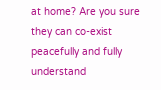at home? Are you sure they can co-exist peacefully and fully understand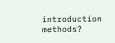introduction methods?